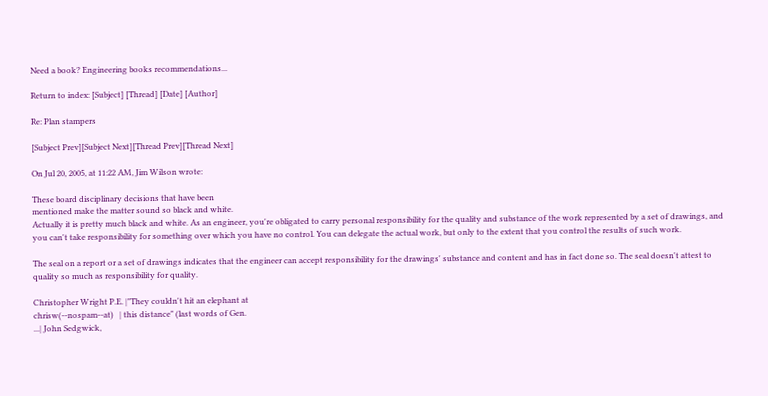Need a book? Engineering books recommendations...

Return to index: [Subject] [Thread] [Date] [Author]

Re: Plan stampers

[Subject Prev][Subject Next][Thread Prev][Thread Next]

On Jul 20, 2005, at 11:22 AM, Jim Wilson wrote:

These board disciplinary decisions that have been
mentioned make the matter sound so black and white.
Actually it is pretty much black and white. As an engineer, you're obligated to carry personal responsibility for the quality and substance of the work represented by a set of drawings, and you can't take responsibility for something over which you have no control. You can delegate the actual work, but only to the extent that you control the results of such work.

The seal on a report or a set of drawings indicates that the engineer can accept responsibility for the drawings' substance and content and has in fact done so. The seal doesn't attest to quality so much as responsibility for quality.

Christopher Wright P.E. |"They couldn't hit an elephant at
chrisw(--nospam--at)   | this distance" (last words of Gen.
...| John Sedgwick,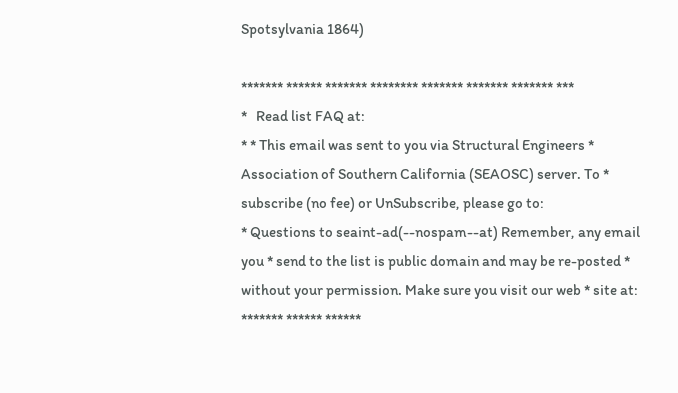Spotsylvania 1864)

******* ****** ******* ******** ******* ******* ******* ***
*   Read list FAQ at:
* * This email was sent to you via Structural Engineers * Association of Southern California (SEAOSC) server. To * subscribe (no fee) or UnSubscribe, please go to:
* Questions to seaint-ad(--nospam--at) Remember, any email you * send to the list is public domain and may be re-posted * without your permission. Make sure you visit our web * site at: ******* ****** ******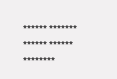****** ******* ****** ****** ********